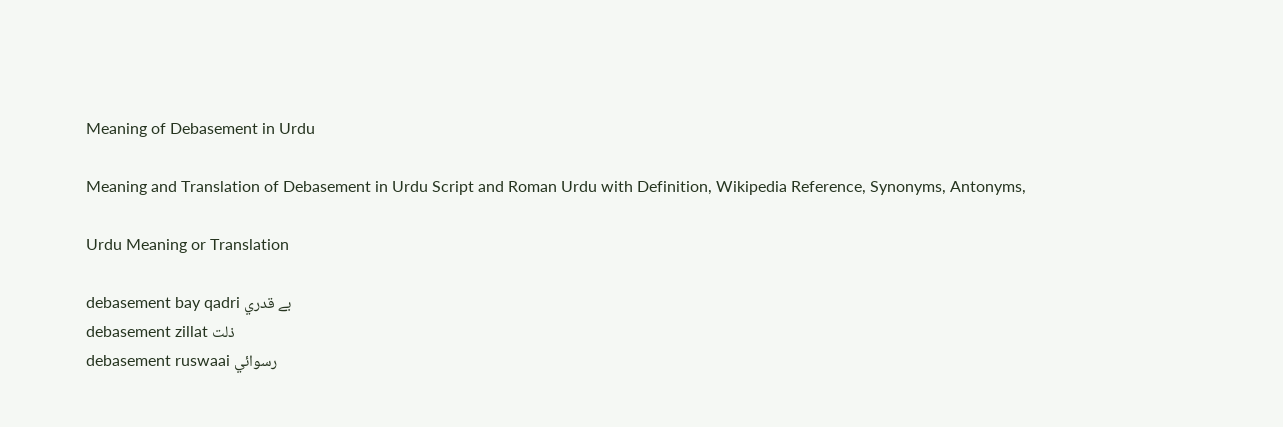Meaning of Debasement in Urdu

Meaning and Translation of Debasement in Urdu Script and Roman Urdu with Definition, Wikipedia Reference, Synonyms, Antonyms,

Urdu Meaning or Translation

debasement bay qadri بے قدري
debasement zillat ذلت
debasement ruswaai رسوائي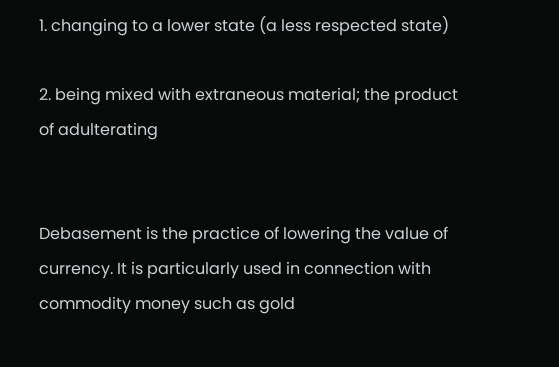1. changing to a lower state (a less respected state)

2. being mixed with extraneous material; the product of adulterating


Debasement is the practice of lowering the value of currency. It is particularly used in connection with commodity money such as gold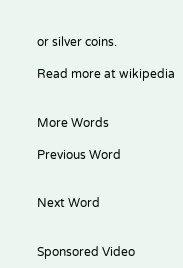or silver coins.

Read more at wikipedia


More Words

Previous Word


Next Word


Sponsored Video